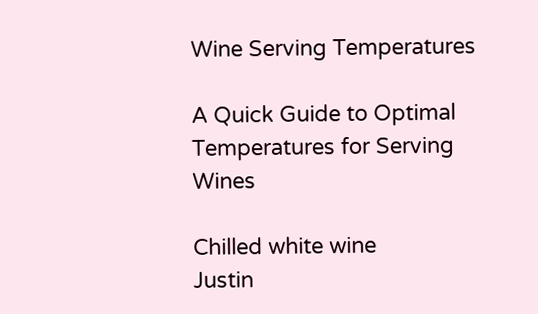Wine Serving Temperatures

A Quick Guide to Optimal Temperatures for Serving Wines

Chilled white wine
Justin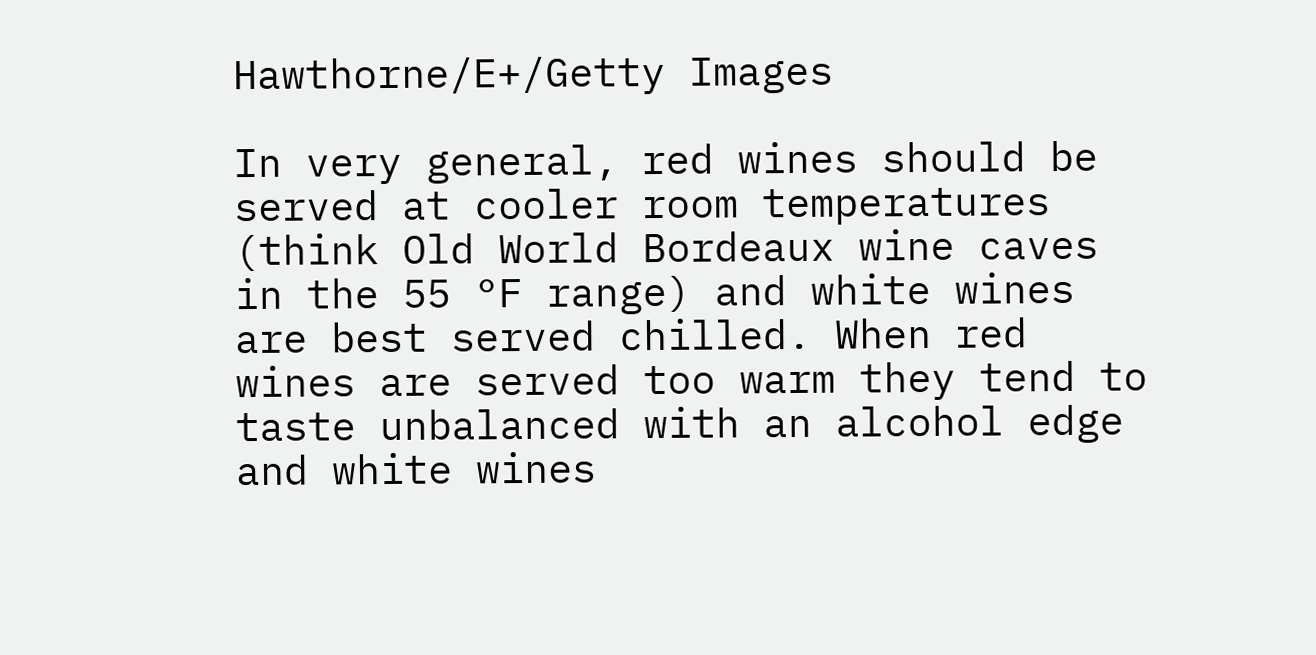Hawthorne/E+/Getty Images

In very general, red wines should be served at cooler room temperatures (think Old World Bordeaux wine caves in the 55 °F range) and white wines are best served chilled. When red wines are served too warm they tend to taste unbalanced with an alcohol edge and white wines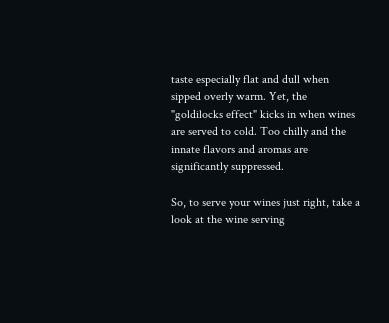taste especially flat and dull when sipped overly warm. Yet, the "goldilocks effect" kicks in when wines are served to cold. Too chilly and the innate flavors and aromas are significantly suppressed.

So, to serve your wines just right, take a look at the wine serving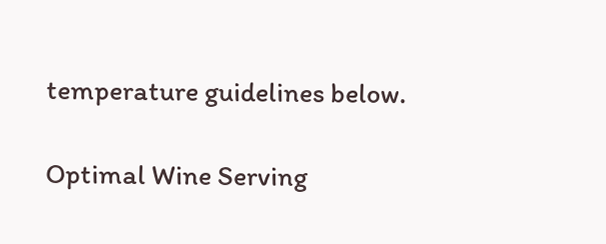temperature guidelines below.

Optimal Wine Serving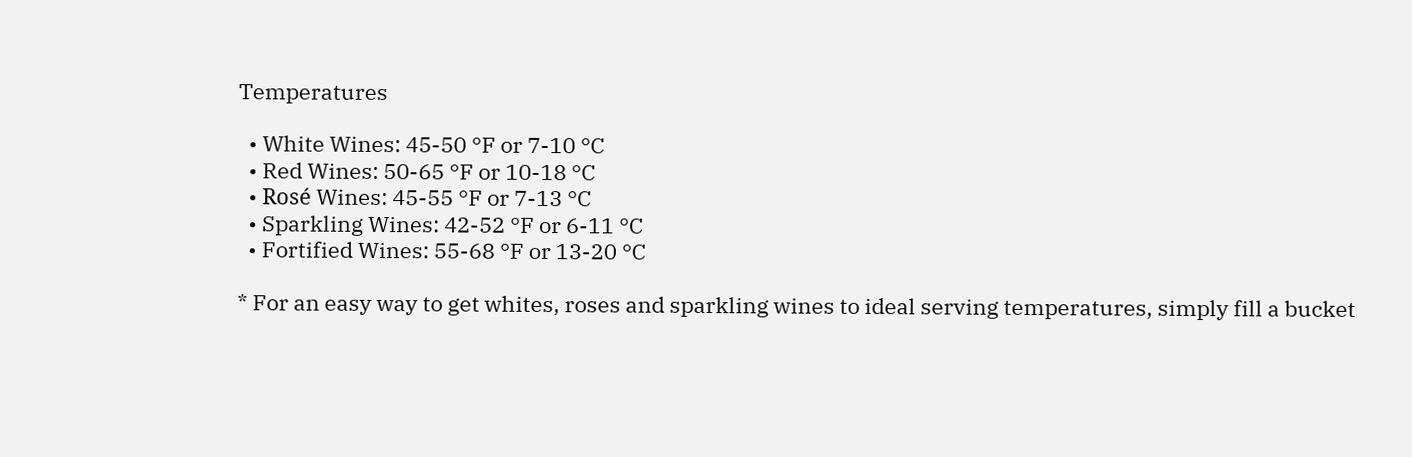Temperatures

  • White Wines: 45-50 °F or 7-10 °C
  • Red Wines: 50-65 °F or 10-18 °C
  • Rosé Wines: 45-55 °F or 7-13 °C
  • Sparkling Wines: 42-52 °F or 6-11 °C
  • Fortified Wines: 55-68 °F or 13-20 °C

* For an easy way to get whites, roses and sparkling wines to ideal serving temperatures, simply fill a bucket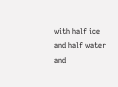with half ice and half water and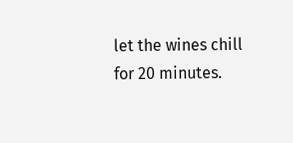let the wines chill for 20 minutes.